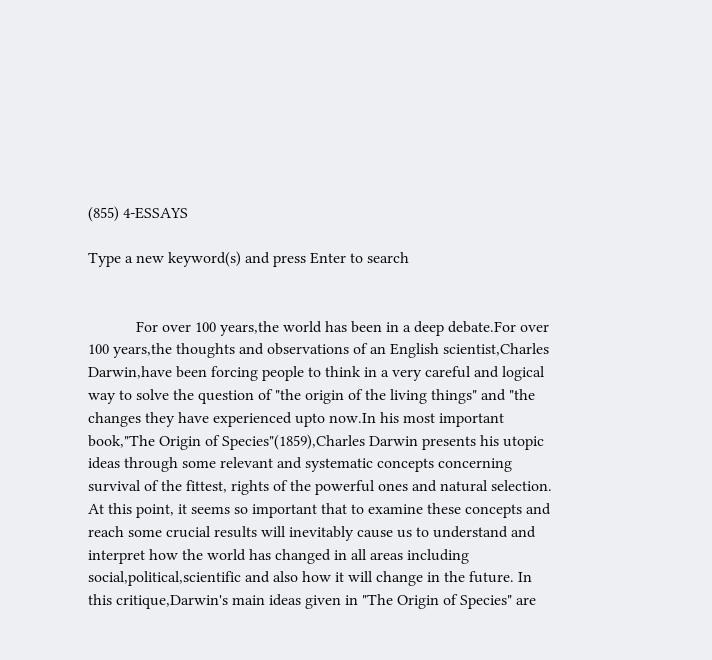(855) 4-ESSAYS

Type a new keyword(s) and press Enter to search


            For over 100 years,the world has been in a deep debate.For over 100 years,the thoughts and observations of an English scientist,Charles Darwin,have been forcing people to think in a very careful and logical way to solve the question of "the origin of the living things" and "the changes they have experienced upto now.In his most important book,"The Origin of Species"(1859),Charles Darwin presents his utopic ideas through some relevant and systematic concepts concerning survival of the fittest, rights of the powerful ones and natural selection. At this point, it seems so important that to examine these concepts and reach some crucial results will inevitably cause us to understand and interpret how the world has changed in all areas including social,political,scientific and also how it will change in the future. In this critique,Darwin's main ideas given in "The Origin of Species" are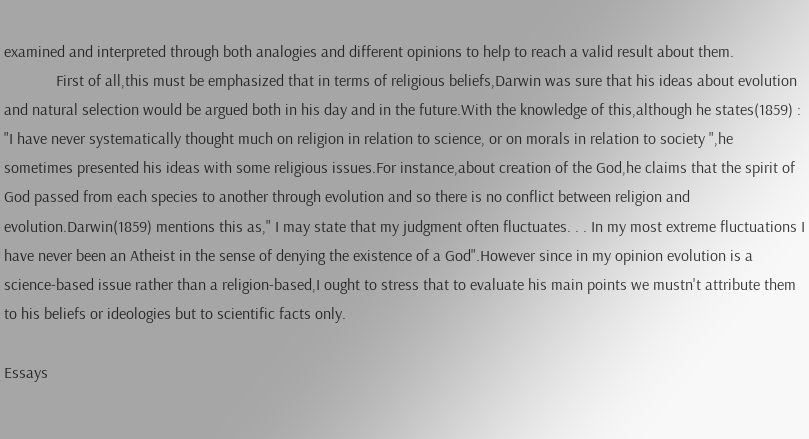examined and interpreted through both analogies and different opinions to help to reach a valid result about them.
             First of all,this must be emphasized that in terms of religious beliefs,Darwin was sure that his ideas about evolution and natural selection would be argued both in his day and in the future.With the knowledge of this,although he states(1859) : "I have never systematically thought much on religion in relation to science, or on morals in relation to society ",he sometimes presented his ideas with some religious issues.For instance,about creation of the God,he claims that the spirit of God passed from each species to another through evolution and so there is no conflict between religion and evolution.Darwin(1859) mentions this as," I may state that my judgment often fluctuates. . . In my most extreme fluctuations I have never been an Atheist in the sense of denying the existence of a God".However since in my opinion evolution is a science-based issue rather than a religion-based,I ought to stress that to evaluate his main points we mustn't attribute them to his beliefs or ideologies but to scientific facts only.

Essays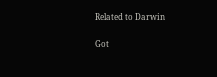Related to Darwin

Got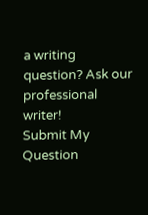a writing question? Ask our professional writer!
Submit My Question